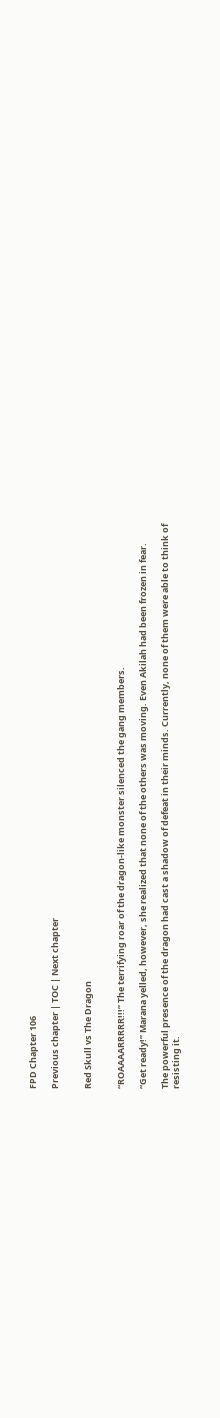FPD Chapter 106

Previous chapter | TOC | Next chapter


Red Skull vs The Dragon


“ROAAAARRRRR!!!” The terrifying roar of the dragon-like monster silenced the gang members.

“Get ready!” Marana yelled, however, she realized that none of the others was moving. Even Akilah had been frozen in fear.

The powerful presence of the dragon had cast a shadow of defeat in their minds. Currently, none of them were able to think of resisting it.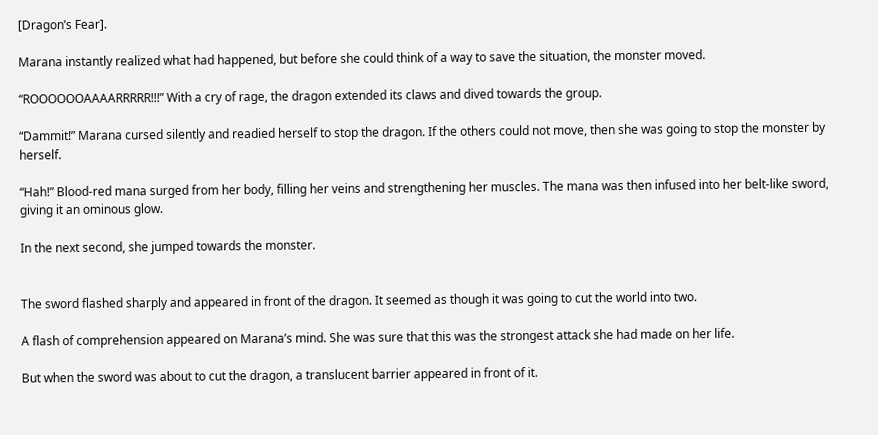[Dragon’s Fear].

Marana instantly realized what had happened, but before she could think of a way to save the situation, the monster moved.

“ROOOOOOAAAARRRRR!!!” With a cry of rage, the dragon extended its claws and dived towards the group.

“Dammit!” Marana cursed silently and readied herself to stop the dragon. If the others could not move, then she was going to stop the monster by herself.

“Hah!” Blood-red mana surged from her body, filling her veins and strengthening her muscles. The mana was then infused into her belt-like sword, giving it an ominous glow.

In the next second, she jumped towards the monster.


The sword flashed sharply and appeared in front of the dragon. It seemed as though it was going to cut the world into two.

A flash of comprehension appeared on Marana’s mind. She was sure that this was the strongest attack she had made on her life.

But when the sword was about to cut the dragon, a translucent barrier appeared in front of it.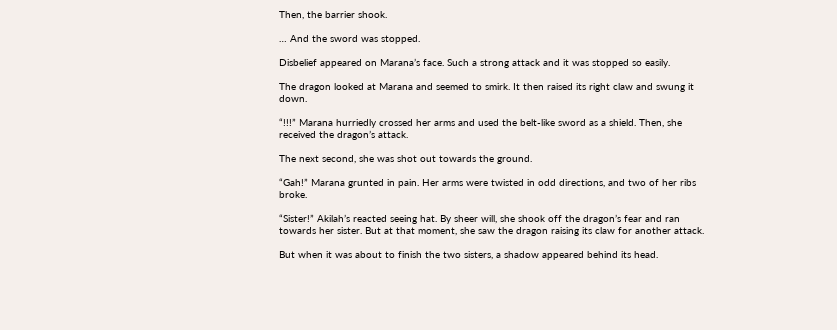Then, the barrier shook.

… And the sword was stopped.

Disbelief appeared on Marana’s face. Such a strong attack and it was stopped so easily.

The dragon looked at Marana and seemed to smirk. It then raised its right claw and swung it down.

“!!!” Marana hurriedly crossed her arms and used the belt-like sword as a shield. Then, she received the dragon’s attack.

The next second, she was shot out towards the ground.

“Gah!” Marana grunted in pain. Her arms were twisted in odd directions, and two of her ribs broke.

“Sister!” Akilah’s reacted seeing hat. By sheer will, she shook off the dragon’s fear and ran towards her sister. But at that moment, she saw the dragon raising its claw for another attack.

But when it was about to finish the two sisters, a shadow appeared behind its head.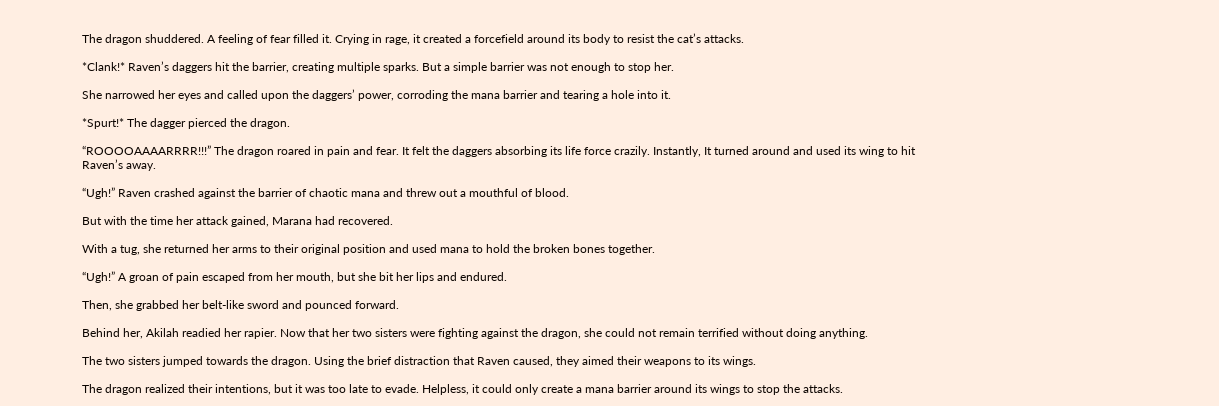The dragon shuddered. A feeling of fear filled it. Crying in rage, it created a forcefield around its body to resist the cat’s attacks.

*Clank!* Raven’s daggers hit the barrier, creating multiple sparks. But a simple barrier was not enough to stop her.

She narrowed her eyes and called upon the daggers’ power, corroding the mana barrier and tearing a hole into it.

*Spurt!* The dagger pierced the dragon.

“ROOOOAAAARRRR!!!” The dragon roared in pain and fear. It felt the daggers absorbing its life force crazily. Instantly, It turned around and used its wing to hit Raven’s away.

“Ugh!” Raven crashed against the barrier of chaotic mana and threw out a mouthful of blood.

But with the time her attack gained, Marana had recovered.

With a tug, she returned her arms to their original position and used mana to hold the broken bones together.

“Ugh!” A groan of pain escaped from her mouth, but she bit her lips and endured.

Then, she grabbed her belt-like sword and pounced forward.

Behind her, Akilah readied her rapier. Now that her two sisters were fighting against the dragon, she could not remain terrified without doing anything.

The two sisters jumped towards the dragon. Using the brief distraction that Raven caused, they aimed their weapons to its wings.

The dragon realized their intentions, but it was too late to evade. Helpless, it could only create a mana barrier around its wings to stop the attacks.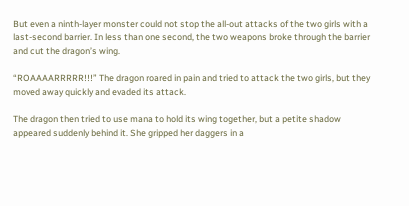But even a ninth-layer monster could not stop the all-out attacks of the two girls with a last-second barrier. In less than one second, the two weapons broke through the barrier and cut the dragon’s wing.

“ROAAAARRRRR!!!” The dragon roared in pain and tried to attack the two girls, but they moved away quickly and evaded its attack.

The dragon then tried to use mana to hold its wing together, but a petite shadow appeared suddenly behind it. She gripped her daggers in a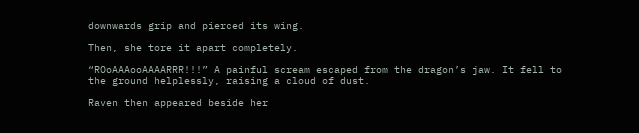downwards grip and pierced its wing.

Then, she tore it apart completely.

“ROoAAAooAAAARRR!!!” A painful scream escaped from the dragon’s jaw. It fell to the ground helplessly, raising a cloud of dust.

Raven then appeared beside her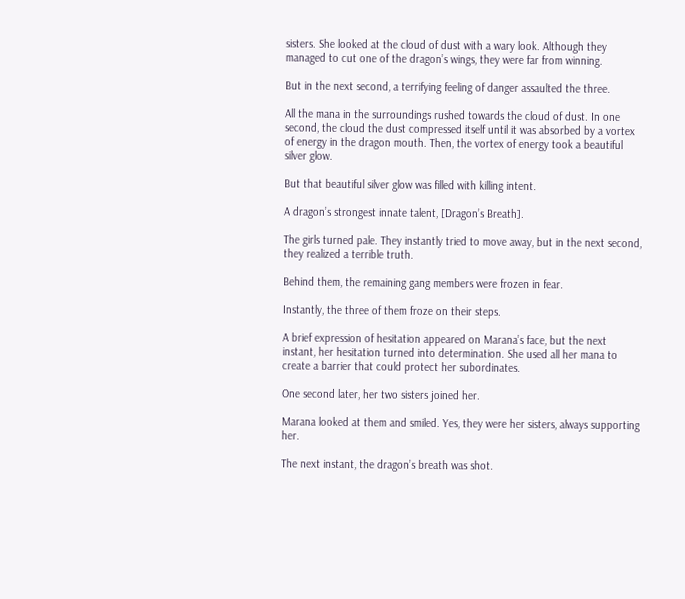sisters. She looked at the cloud of dust with a wary look. Although they managed to cut one of the dragon’s wings, they were far from winning.

But in the next second, a terrifying feeling of danger assaulted the three.

All the mana in the surroundings rushed towards the cloud of dust. In one second, the cloud the dust compressed itself until it was absorbed by a vortex of energy in the dragon mouth. Then, the vortex of energy took a beautiful silver glow.

But that beautiful silver glow was filled with killing intent.

A dragon’s strongest innate talent, [Dragon’s Breath].

The girls turned pale. They instantly tried to move away, but in the next second, they realized a terrible truth.

Behind them, the remaining gang members were frozen in fear.

Instantly, the three of them froze on their steps.

A brief expression of hesitation appeared on Marana’s face, but the next instant, her hesitation turned into determination. She used all her mana to create a barrier that could protect her subordinates.

One second later, her two sisters joined her.

Marana looked at them and smiled. Yes, they were her sisters, always supporting her.

The next instant, the dragon’s breath was shot.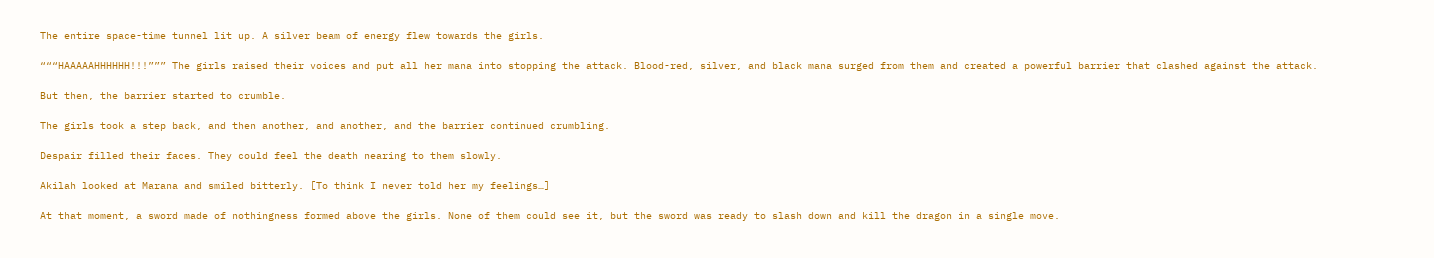The entire space-time tunnel lit up. A silver beam of energy flew towards the girls.

“““HAAAAAHHHHHH!!!””” The girls raised their voices and put all her mana into stopping the attack. Blood-red, silver, and black mana surged from them and created a powerful barrier that clashed against the attack.

But then, the barrier started to crumble.

The girls took a step back, and then another, and another, and the barrier continued crumbling.

Despair filled their faces. They could feel the death nearing to them slowly.

Akilah looked at Marana and smiled bitterly. [To think I never told her my feelings…]

At that moment, a sword made of nothingness formed above the girls. None of them could see it, but the sword was ready to slash down and kill the dragon in a single move.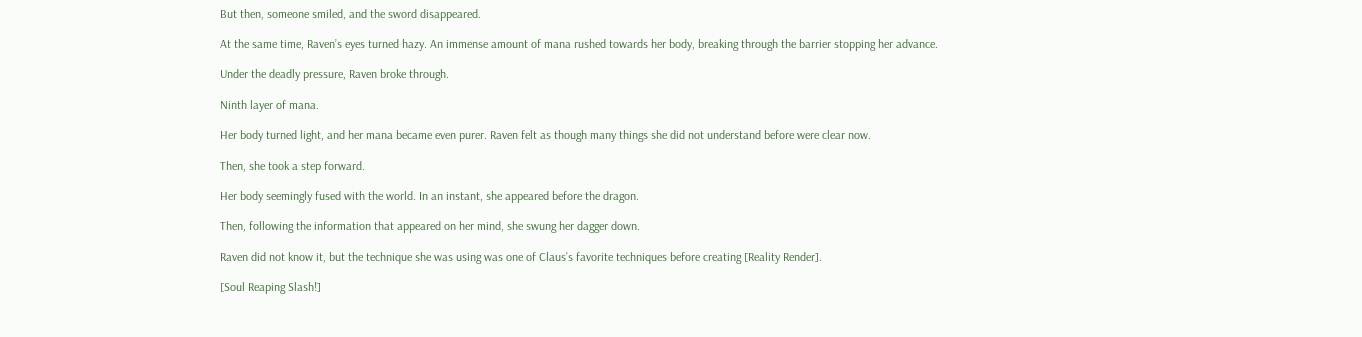But then, someone smiled, and the sword disappeared.

At the same time, Raven’s eyes turned hazy. An immense amount of mana rushed towards her body, breaking through the barrier stopping her advance.

Under the deadly pressure, Raven broke through.

Ninth layer of mana.

Her body turned light, and her mana became even purer. Raven felt as though many things she did not understand before were clear now.

Then, she took a step forward.

Her body seemingly fused with the world. In an instant, she appeared before the dragon.

Then, following the information that appeared on her mind, she swung her dagger down.

Raven did not know it, but the technique she was using was one of Claus’s favorite techniques before creating [Reality Render].

[Soul Reaping Slash!]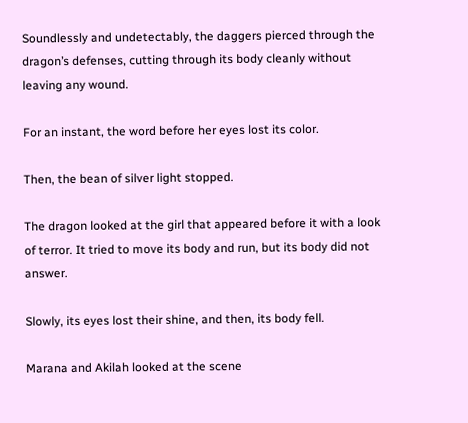Soundlessly and undetectably, the daggers pierced through the dragon’s defenses, cutting through its body cleanly without leaving any wound.

For an instant, the word before her eyes lost its color.

Then, the bean of silver light stopped.

The dragon looked at the girl that appeared before it with a look of terror. It tried to move its body and run, but its body did not answer.

Slowly, its eyes lost their shine, and then, its body fell.

Marana and Akilah looked at the scene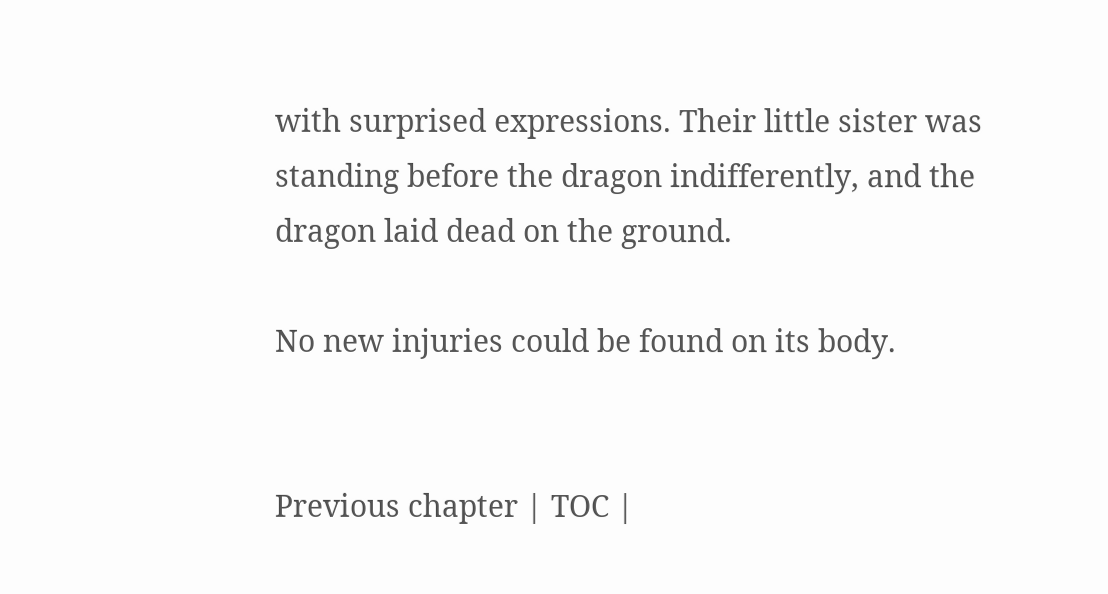with surprised expressions. Their little sister was standing before the dragon indifferently, and the dragon laid dead on the ground.

No new injuries could be found on its body.


Previous chapter | TOC |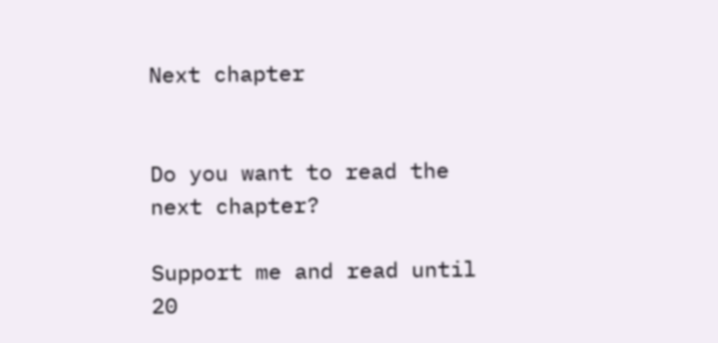Next chapter


Do you want to read the next chapter?

Support me and read until 20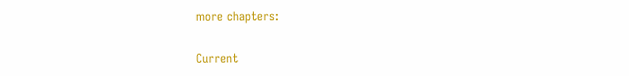more chapters:

Current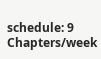schedule: 9 Chapters/week